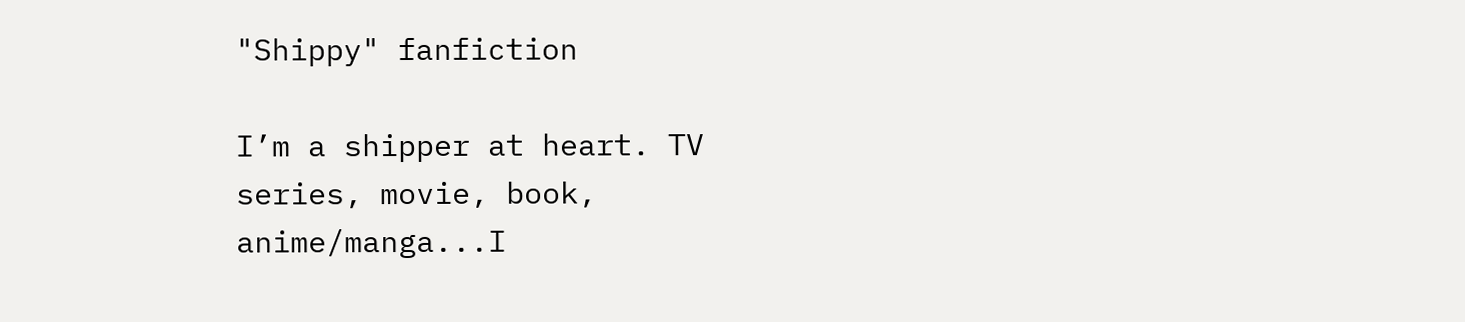"Shippy" fanfiction

I’m a shipper at heart. TV series, movie, book, anime/manga...I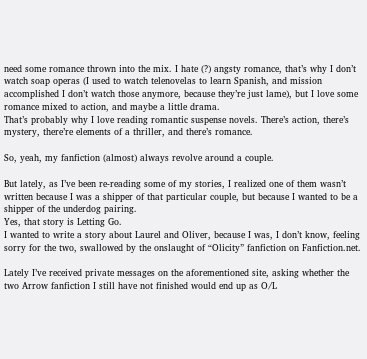need some romance thrown into the mix. I hate (?) angsty romance, that’s why I don’t watch soap operas (I used to watch telenovelas to learn Spanish, and mission accomplished I don’t watch those anymore, because they’re just lame), but I love some romance mixed to action, and maybe a little drama.
That’s probably why I love reading romantic suspense novels. There’s action, there’s mystery, there’re elements of a thriller, and there’s romance.

So, yeah, my fanfiction (almost) always revolve around a couple.

But lately, as I’ve been re-reading some of my stories, I realized one of them wasn’t written because I was a shipper of that particular couple, but because I wanted to be a shipper of the underdog pairing.
Yes, that story is Letting Go.
I wanted to write a story about Laurel and Oliver, because I was, I don’t know, feeling sorry for the two, swallowed by the onslaught of “Olicity” fanfiction on Fanfiction.net.

Lately I’ve received private messages on the aforementioned site, asking whether the two Arrow fanfiction I still have not finished would end up as O/L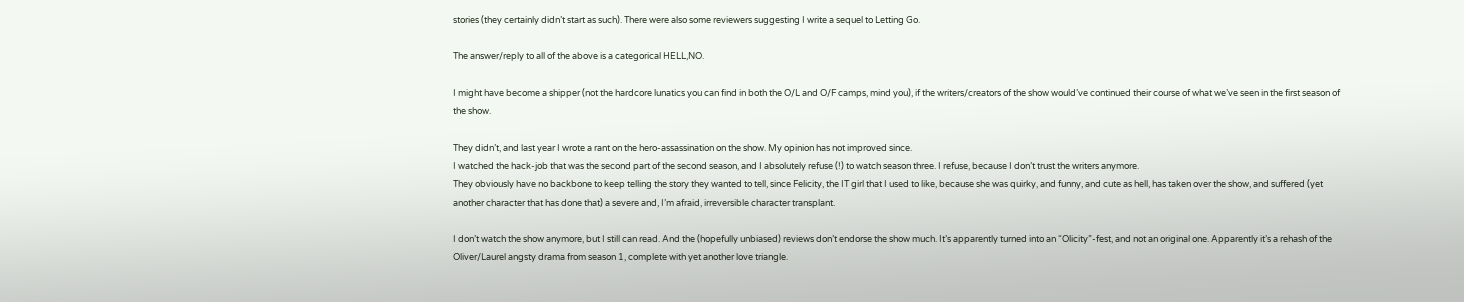stories (they certainly didn’t start as such). There were also some reviewers suggesting I write a sequel to Letting Go.

The answer/reply to all of the above is a categorical HELL,NO.

I might have become a shipper (not the hardcore lunatics you can find in both the O/L and O/F camps, mind you), if the writers/creators of the show would’ve continued their course of what we’ve seen in the first season of the show.

They didn’t, and last year I wrote a rant on the hero-assassination on the show. My opinion has not improved since.
I watched the hack-job that was the second part of the second season, and I absolutely refuse (!) to watch season three. I refuse, because I don’t trust the writers anymore.
They obviously have no backbone to keep telling the story they wanted to tell, since Felicity, the IT girl that I used to like, because she was quirky, and funny, and cute as hell, has taken over the show, and suffered (yet another character that has done that) a severe and, I’m afraid, irreversible character transplant.

I don’t watch the show anymore, but I still can read. And the (hopefully unbiased) reviews don’t endorse the show much. It’s apparently turned into an “Olicity”-fest, and not an original one. Apparently it’s a rehash of the Oliver/Laurel angsty drama from season 1, complete with yet another love triangle.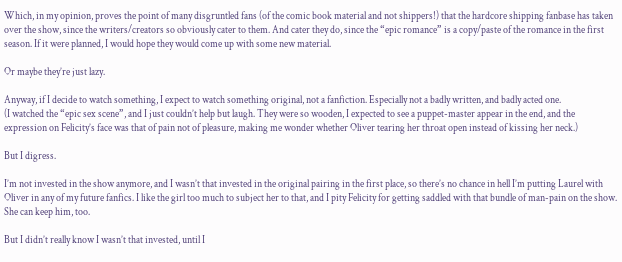Which, in my opinion, proves the point of many disgruntled fans (of the comic book material and not shippers!) that the hardcore shipping fanbase has taken over the show, since the writers/creators so obviously cater to them. And cater they do, since the “epic romance” is a copy/paste of the romance in the first season. If it were planned, I would hope they would come up with some new material.

Or maybe they’re just lazy.

Anyway, if I decide to watch something, I expect to watch something original, not a fanfiction. Especially not a badly written, and badly acted one.
(I watched the “epic sex scene”, and I just couldn’t help but laugh. They were so wooden, I expected to see a puppet-master appear in the end, and the expression on Felicity’s face was that of pain not of pleasure, making me wonder whether Oliver tearing her throat open instead of kissing her neck.)

But I digress.

I’m not invested in the show anymore, and I wasn’t that invested in the original pairing in the first place, so there’s no chance in hell I’m putting Laurel with Oliver in any of my future fanfics. I like the girl too much to subject her to that, and I pity Felicity for getting saddled with that bundle of man-pain on the show. She can keep him, too.

But I didn’t really know I wasn’t that invested, until I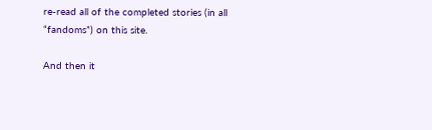re-read all of the completed stories (in all “fandoms”) on this site.

And then it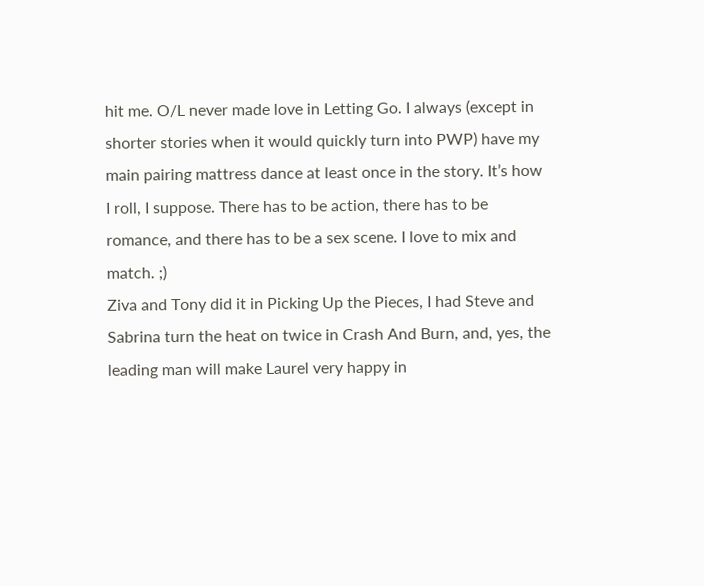hit me. O/L never made love in Letting Go. I always (except in shorter stories when it would quickly turn into PWP) have my main pairing mattress dance at least once in the story. It’s how I roll, I suppose. There has to be action, there has to be romance, and there has to be a sex scene. I love to mix and match. ;)
Ziva and Tony did it in Picking Up the Pieces, I had Steve and Sabrina turn the heat on twice in Crash And Burn, and, yes, the leading man will make Laurel very happy in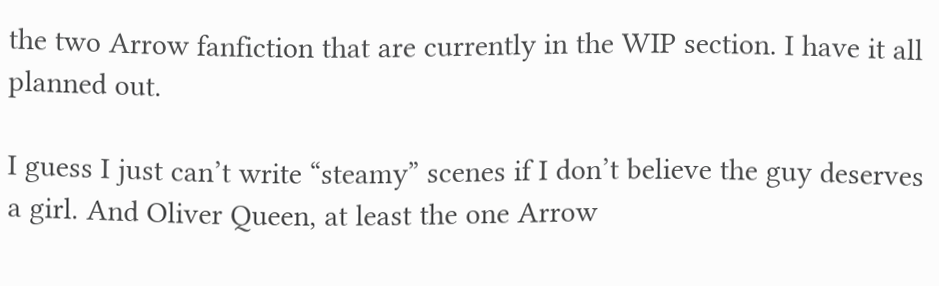the two Arrow fanfiction that are currently in the WIP section. I have it all planned out.

I guess I just can’t write “steamy” scenes if I don’t believe the guy deserves a girl. And Oliver Queen, at least the one Arrow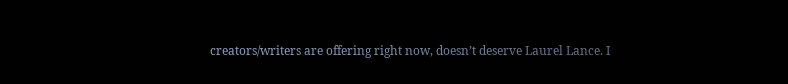creators/writers are offering right now, doesn’t deserve Laurel Lance. I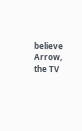believe Arrow, the TV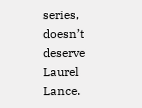series, doesn’t deserve Laurel Lance.